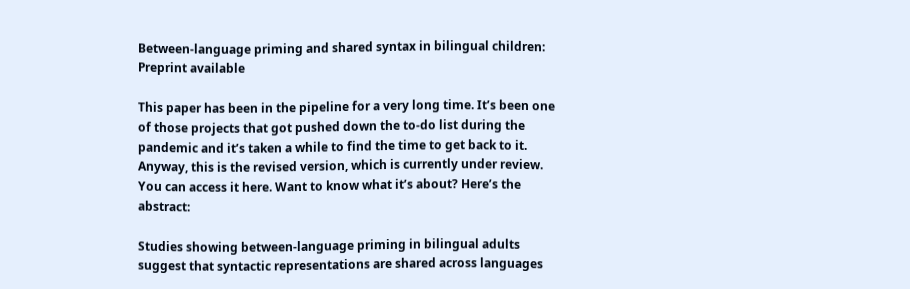Between-language priming and shared syntax in bilingual children: Preprint available

This paper has been in the pipeline for a very long time. It’s been one of those projects that got pushed down the to-do list during the pandemic and it’s taken a while to find the time to get back to it. Anyway, this is the revised version, which is currently under review. You can access it here. Want to know what it’s about? Here’s the abstract:

Studies showing between-language priming in bilingual adults suggest that syntactic representations are shared across languages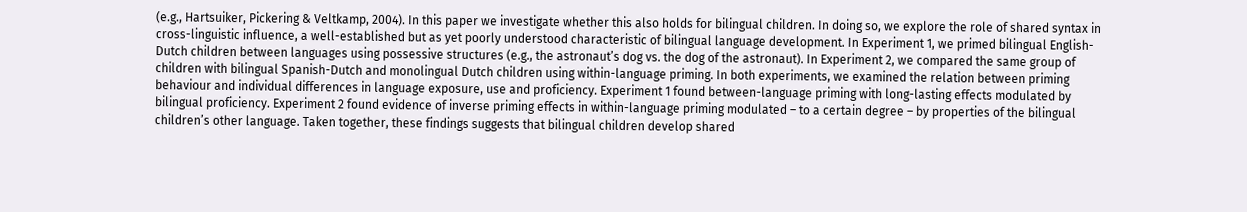(e.g., Hartsuiker, Pickering & Veltkamp, 2004). In this paper we investigate whether this also holds for bilingual children. In doing so, we explore the role of shared syntax in cross-linguistic influence, a well-established but as yet poorly understood characteristic of bilingual language development. In Experiment 1, we primed bilingual English-Dutch children between languages using possessive structures (e.g., the astronaut’s dog vs. the dog of the astronaut). In Experiment 2, we compared the same group of children with bilingual Spanish-Dutch and monolingual Dutch children using within-language priming. In both experiments, we examined the relation between priming behaviour and individual differences in language exposure, use and proficiency. Experiment 1 found between-language priming with long-lasting effects modulated by bilingual proficiency. Experiment 2 found evidence of inverse priming effects in within-language priming modulated – to a certain degree – by properties of the bilingual children’s other language. Taken together, these findings suggests that bilingual children develop shared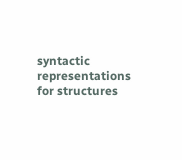syntactic representations for structures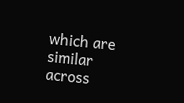which are similar across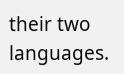their two languages.